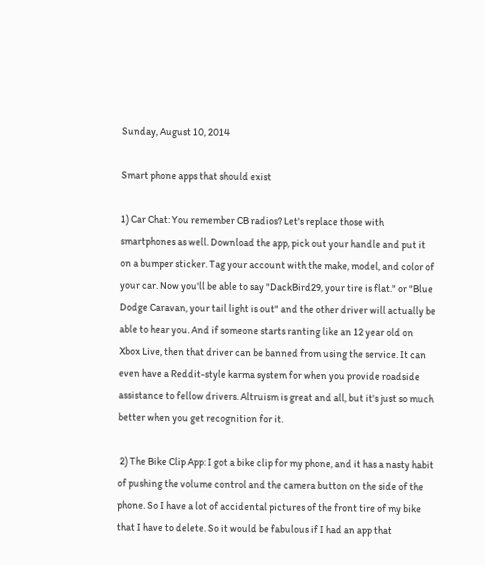Sunday, August 10, 2014

Smart phone apps that should exist

1) Car Chat: You remember CB radios? Let's replace those with smartphones as well. Download the app, pick out your handle and put it on a bumper sticker. Tag your account with the make, model, and color of your car. Now you'll be able to say "DackBird29, your tire is flat." or "Blue Dodge Caravan, your tail light is out" and the other driver will actually be able to hear you. And if someone starts ranting like an 12 year old on Xbox Live, then that driver can be banned from using the service. It can even have a Reddit-style karma system for when you provide roadside assistance to fellow drivers. Altruism is great and all, but it's just so much better when you get recognition for it.

 2) The Bike Clip App: I got a bike clip for my phone, and it has a nasty habit of pushing the volume control and the camera button on the side of the phone. So I have a lot of accidental pictures of the front tire of my bike that I have to delete. So it would be fabulous if I had an app that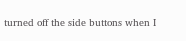turned off the side buttons when I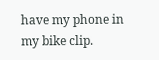have my phone in my bike clip.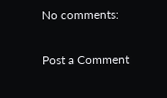No comments:

Post a Comment